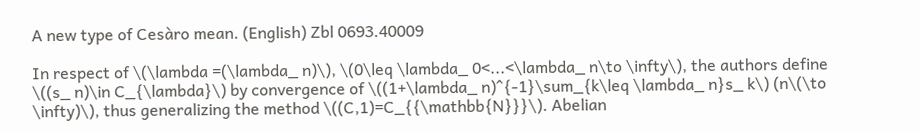A new type of Cesàro mean. (English) Zbl 0693.40009

In respect of \(\lambda =(\lambda_ n)\), \(0\leq \lambda_ 0<...<\lambda_ n\to \infty\), the authors define \((s_ n)\in C_{\lambda}\) by convergence of \((1+\lambda_ n)^{-1}\sum_{k\leq \lambda_ n}s_ k\) (n\(\to \infty)\), thus generalizing the method \((C,1)=C_{{\mathbb{N}}}\). Abelian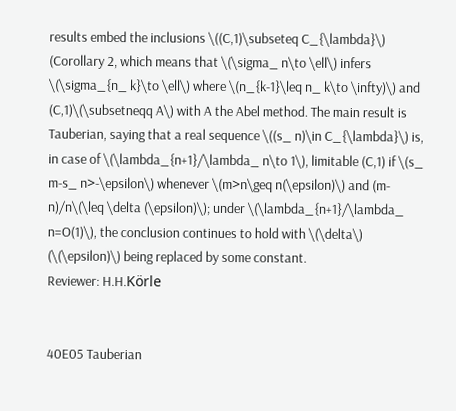results embed the inclusions \((C,1)\subseteq C_{\lambda}\) (Corollary 2, which means that \(\sigma_ n\to \ell\) infers \(\sigma_{n_ k}\to \ell\) where \(n_{k-1}\leq n_ k\to \infty)\) and (C,1)\(\subsetneqq A\) with A the Abel method. The main result is Tauberian, saying that a real sequence \((s_ n)\in C_{\lambda}\) is, in case of \(\lambda_{n+1}/\lambda_ n\to 1\), limitable (C,1) if \(s_ m-s_ n>-\epsilon\) whenever \(m>n\geq n(\epsilon)\) and (m-n)/n\(\leq \delta (\epsilon)\); under \(\lambda_{n+1}/\lambda_ n=O(1)\), the conclusion continues to hold with \(\delta\) (\(\epsilon)\) being replaced by some constant.
Reviewer: H.H.Körle


40E05 Tauberian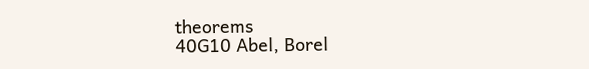theorems
40G10 Abel, Borel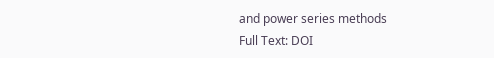and power series methods
Full Text: DOI